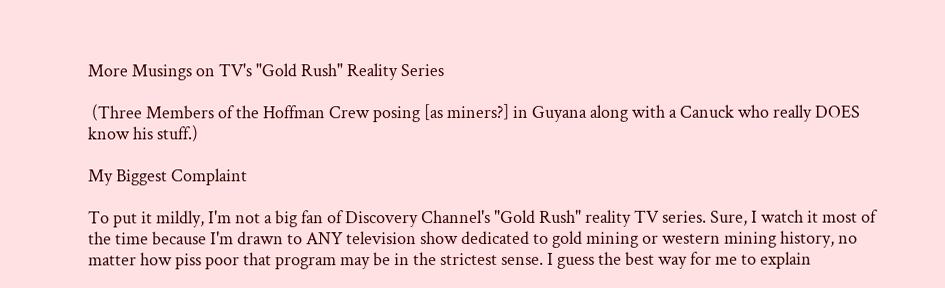More Musings on TV's "Gold Rush" Reality Series

 (Three Members of the Hoffman Crew posing [as miners?] in Guyana along with a Canuck who really DOES know his stuff.)

My Biggest Complaint

To put it mildly, I'm not a big fan of Discovery Channel's "Gold Rush" reality TV series. Sure, I watch it most of the time because I'm drawn to ANY television show dedicated to gold mining or western mining history, no matter how piss poor that program may be in the strictest sense. I guess the best way for me to explain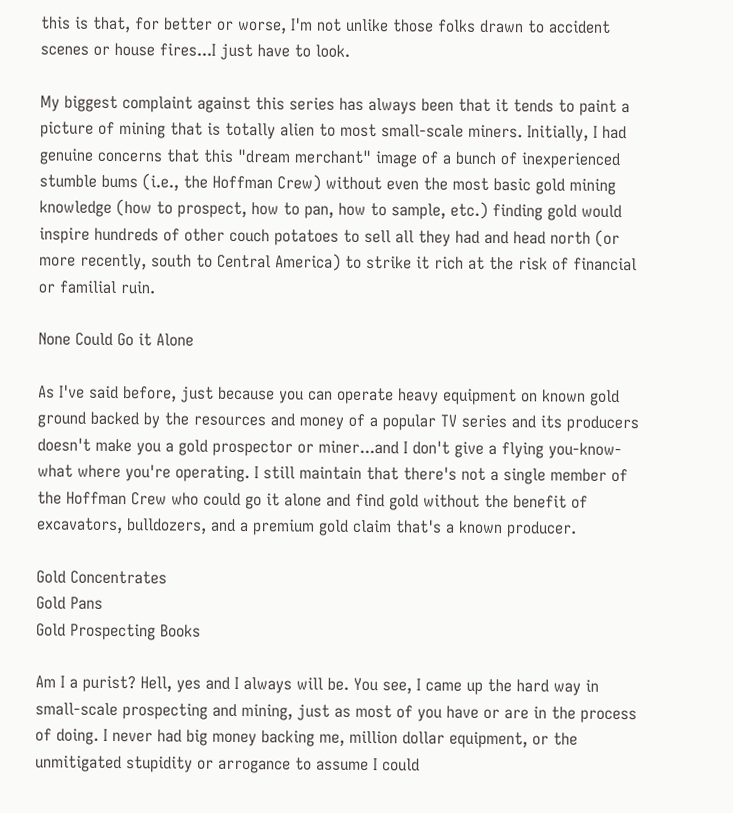this is that, for better or worse, I'm not unlike those folks drawn to accident scenes or house fires...I just have to look.

My biggest complaint against this series has always been that it tends to paint a picture of mining that is totally alien to most small-scale miners. Initially, I had genuine concerns that this "dream merchant" image of a bunch of inexperienced stumble bums (i.e., the Hoffman Crew) without even the most basic gold mining knowledge (how to prospect, how to pan, how to sample, etc.) finding gold would inspire hundreds of other couch potatoes to sell all they had and head north (or more recently, south to Central America) to strike it rich at the risk of financial or familial ruin.

None Could Go it Alone

As I've said before, just because you can operate heavy equipment on known gold ground backed by the resources and money of a popular TV series and its producers doesn't make you a gold prospector or miner...and I don't give a flying you-know-what where you're operating. I still maintain that there's not a single member of the Hoffman Crew who could go it alone and find gold without the benefit of excavators, bulldozers, and a premium gold claim that's a known producer.

Gold Concentrates
Gold Pans
Gold Prospecting Books

Am I a purist? Hell, yes and I always will be. You see, I came up the hard way in small-scale prospecting and mining, just as most of you have or are in the process of doing. I never had big money backing me, million dollar equipment, or the unmitigated stupidity or arrogance to assume I could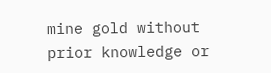mine gold without prior knowledge or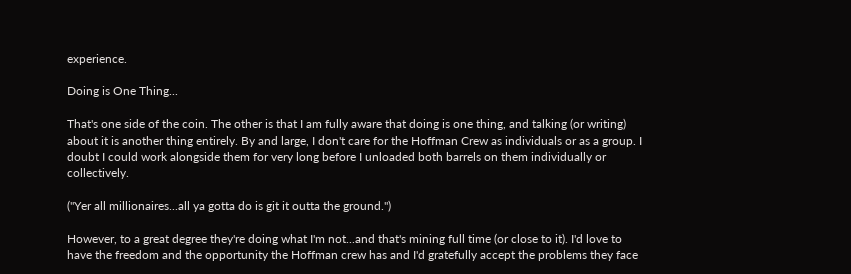experience.

Doing is One Thing...

That's one side of the coin. The other is that I am fully aware that doing is one thing, and talking (or writing) about it is another thing entirely. By and large, I don't care for the Hoffman Crew as individuals or as a group. I doubt I could work alongside them for very long before I unloaded both barrels on them individually or collectively.

("Yer all millionaires...all ya gotta do is git it outta the ground.")

However, to a great degree they're doing what I'm not...and that's mining full time (or close to it). I'd love to have the freedom and the opportunity the Hoffman crew has and I'd gratefully accept the problems they face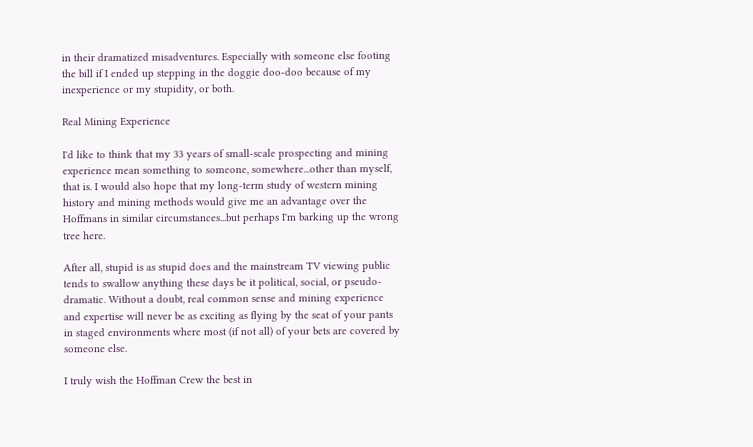in their dramatized misadventures. Especially with someone else footing the bill if I ended up stepping in the doggie doo-doo because of my inexperience or my stupidity, or both.

Real Mining Experience

I'd like to think that my 33 years of small-scale prospecting and mining experience mean something to someone, somewhere...other than myself, that is. I would also hope that my long-term study of western mining history and mining methods would give me an advantage over the Hoffmans in similar circumstances...but perhaps I'm barking up the wrong tree here.

After all, stupid is as stupid does and the mainstream TV viewing public tends to swallow anything these days be it political, social, or pseudo-dramatic. Without a doubt, real common sense and mining experience and expertise will never be as exciting as flying by the seat of your pants in staged environments where most (if not all) of your bets are covered by someone else.

I truly wish the Hoffman Crew the best in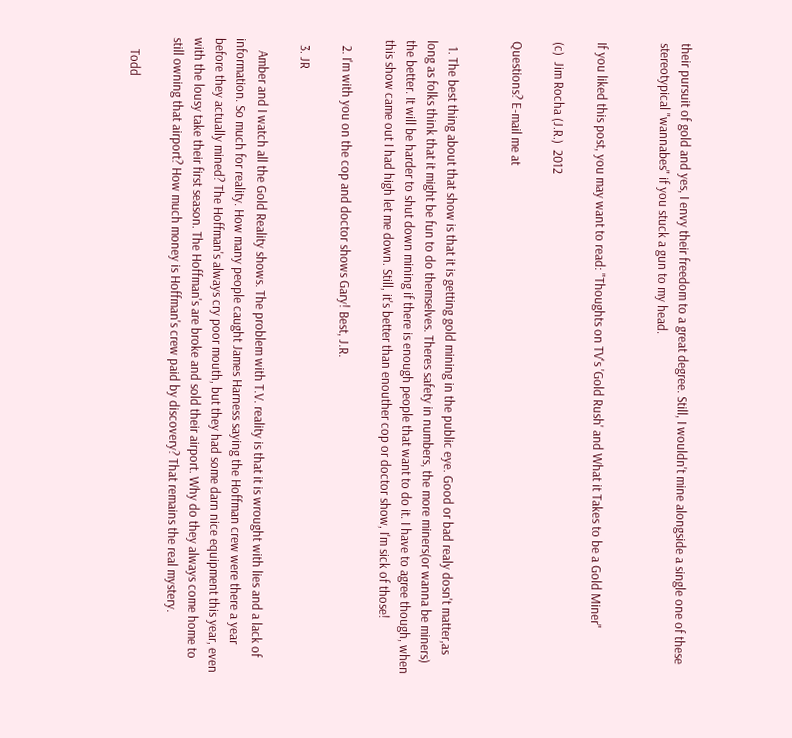their pursuit of gold and yes, I envy their freedom to a great degree. Still, I wouldn't mine alongside a single one of these stereotypical "wannabes" if you stuck a gun to my head.


If you liked this post, you may want to read: "Thoughts on TV's 'Gold Rush' and What it Takes to be a Gold Miner"

(c)  Jim Rocha (J.R.)  2012

Questions? E-mail me at


  1. The best thing about that show is that it is getting gold mining in the public eye. Good or bad realy dosn't matter,as long as folks think that it might be fun to do themselves. Theres safety in numbers, the more miners(or wanna be miners) the better. It will be harder to shut down mining if there is enough people that want to do it. I have to agree though, when this show came out I had high let me down. Still, it's better than enouther cop or doctor show, I'm sick of those!

  2. I'm with you on the cop and doctor shows Gary! Best, J.R.

  3. JR

    Amber and I watch all the Gold Reality shows. The problem with T.V. reality is that it is wrought with lies and a lack of information. So much for reality. How many people caught James Harness saying the Hoffman crew were there a year before they actually mined? The Hoffman's always cry poor mouth, but they had some darn nice equipment this year, even with the lousy take their first season. The Hoffman's are broke and sold their airport. Why do they always come home to still owning that airport? How much money is Hoffman's crew paid by discovery? That remains the real mystery.

    Todd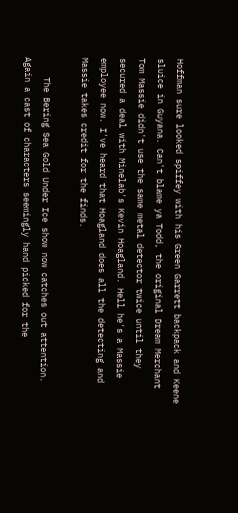Hoffman sure looked spiffey with his Green Garrett backpack and Keene sluice in Guyana. Can't blame ya Todd, the original Dream Merchant Tom Massie didn't use the same metal detector twice until they secured a deal with Minelab's Kevin Hoagland. Hell he's a Massie employee now. I've heard that Hoagland does all the detecting and Massie takes credit for the finds.

    The Bering Sea Gold Under Ice show now catches out attention. Again a cast of characters seemingly hand picked for the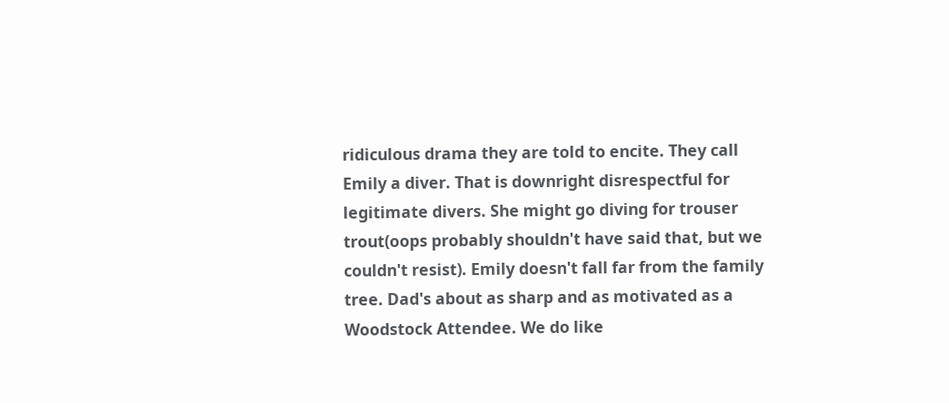ridiculous drama they are told to encite. They call Emily a diver. That is downright disrespectful for legitimate divers. She might go diving for trouser trout(oops probably shouldn't have said that, but we couldn't resist). Emily doesn't fall far from the family tree. Dad's about as sharp and as motivated as a Woodstock Attendee. We do like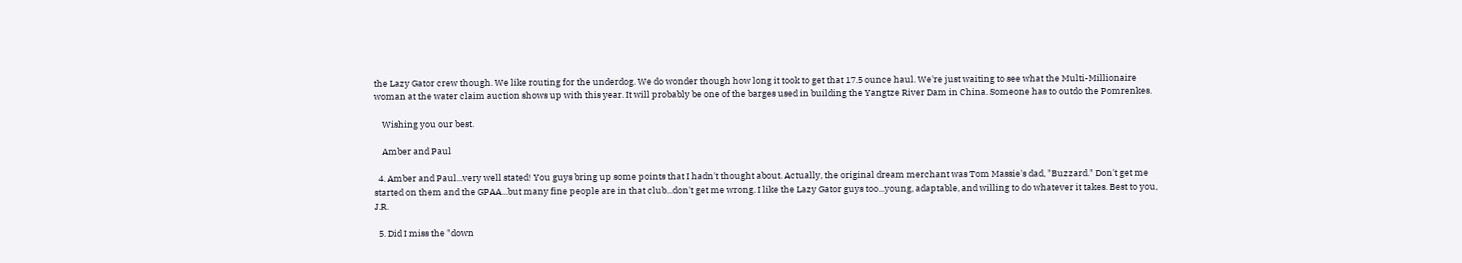the Lazy Gator crew though. We like routing for the underdog. We do wonder though how long it took to get that 17.5 ounce haul. We're just waiting to see what the Multi-Millionaire woman at the water claim auction shows up with this year. It will probably be one of the barges used in building the Yangtze River Dam in China. Someone has to outdo the Pomrenkes.

    Wishing you our best.

    Amber and Paul

  4. Amber and Paul...very well stated! You guys bring up some points that I hadn't thought about. Actually, the original dream merchant was Tom Massie's dad, "Buzzard." Don't get me started on them and the GPAA...but many fine people are in that club...don't get me wrong. I like the Lazy Gator guys too...young, adaptable, and willing to do whatever it takes. Best to you, J.R.

  5. Did I miss the "down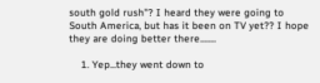south gold rush"? I heard they were going to South America, but has it been on TV yet?? I hope they are doing better there........

    1. Yep...they went down to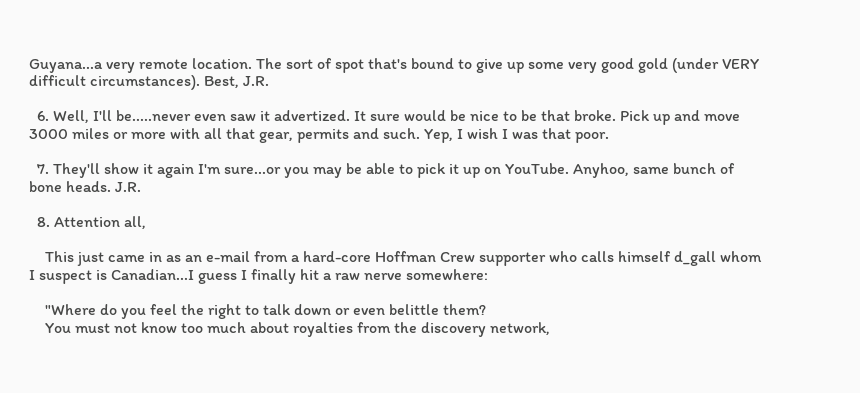Guyana...a very remote location. The sort of spot that's bound to give up some very good gold (under VERY difficult circumstances). Best, J.R.

  6. Well, I'll be.....never even saw it advertized. It sure would be nice to be that broke. Pick up and move 3000 miles or more with all that gear, permits and such. Yep, I wish I was that poor.

  7. They'll show it again I'm sure...or you may be able to pick it up on YouTube. Anyhoo, same bunch of bone heads. J.R.

  8. Attention all,

    This just came in as an e-mail from a hard-core Hoffman Crew supporter who calls himself d_gall whom I suspect is Canadian...I guess I finally hit a raw nerve somewhere:

    "Where do you feel the right to talk down or even belittle them?
    You must not know too much about royalties from the discovery network,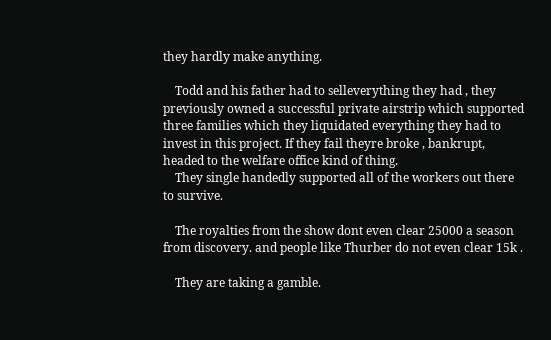they hardly make anything.

    Todd and his father had to selleverything they had , they previously owned a successful private airstrip which supported three families which they liquidated everything they had to invest in this project. If they fail theyre broke , bankrupt, headed to the welfare office kind of thing.
    They single handedly supported all of the workers out there to survive.

    The royalties from the show dont even clear 25000 a season from discovery. and people like Thurber do not even clear 15k .

    They are taking a gamble.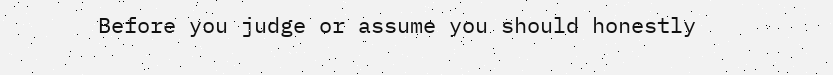Before you judge or assume you should honestly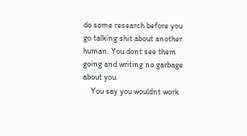do some research before you go talking shit about another human. You dont see them going and writing no garbage about you.
    You say you wouldnt work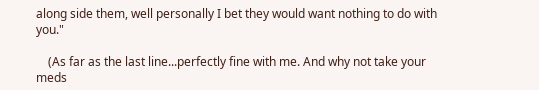along side them, well personally I bet they would want nothing to do with you."

    (As far as the last line...perfectly fine with me. And why not take your meds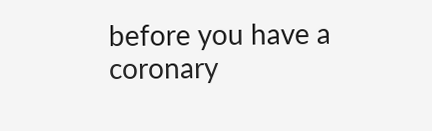before you have a coronary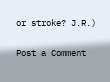or stroke? J.R.)


Post a Comment